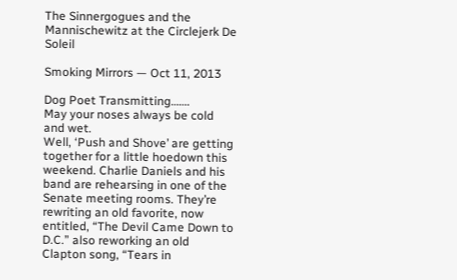The Sinnergogues and the Mannischewitz at the Circlejerk De Soleil

Smoking Mirrors — Oct 11, 2013

Dog Poet Transmitting…….
May your noses always be cold and wet.
Well, ‘Push and Shove’ are getting together for a little hoedown this weekend. Charlie Daniels and his band are rehearsing in one of the Senate meeting rooms. They’re rewriting an old favorite, now entitled, “The Devil Came Down to D.C.” also reworking an old Clapton song, “Tears in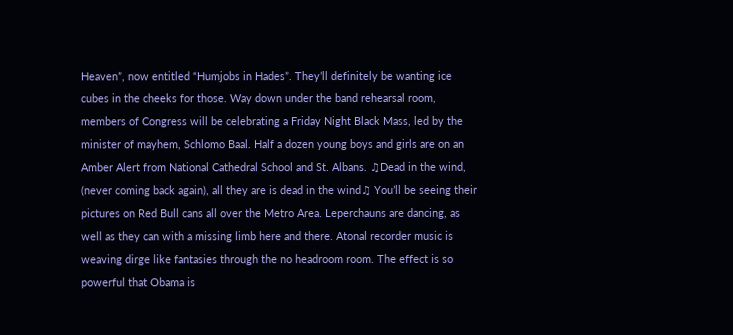Heaven”, now entitled “Humjobs in Hades”. They’ll definitely be wanting ice cubes in the cheeks for those. Way down under the band rehearsal room, members of Congress will be celebrating a Friday Night Black Mass, led by the minister of mayhem, Schlomo Baal. Half a dozen young boys and girls are on an Amber Alert from National Cathedral School and St. Albans. ♫Dead in the wind, (never coming back again), all they are is dead in the wind♫ You’ll be seeing their pictures on Red Bull cans all over the Metro Area. Leperchauns are dancing, as well as they can with a missing limb here and there. Atonal recorder music is weaving dirge like fantasies through the no headroom room. The effect is so powerful that Obama is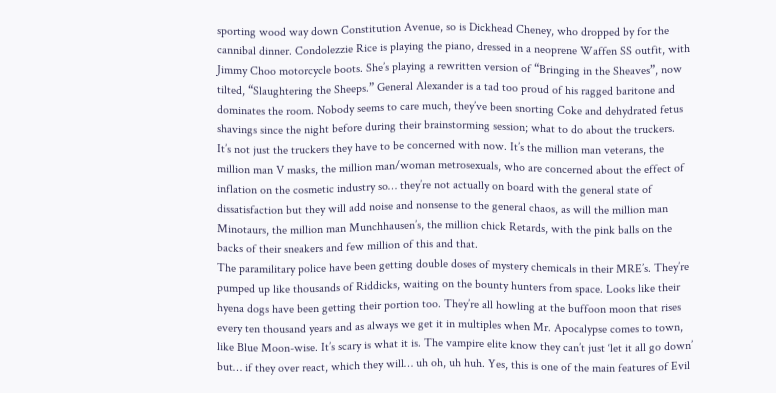sporting wood way down Constitution Avenue, so is Dickhead Cheney, who dropped by for the cannibal dinner. Condolezzie Rice is playing the piano, dressed in a neoprene Waffen SS outfit, with Jimmy Choo motorcycle boots. She’s playing a rewritten version of “Bringing in the Sheaves”, now tilted, “Slaughtering the Sheeps.” General Alexander is a tad too proud of his ragged baritone and dominates the room. Nobody seems to care much, they’ve been snorting Coke and dehydrated fetus shavings since the night before during their brainstorming session; what to do about the truckers.
It’s not just the truckers they have to be concerned with now. It’s the million man veterans, the million man V masks, the million man/woman metrosexuals, who are concerned about the effect of inflation on the cosmetic industry so… they’re not actually on board with the general state of dissatisfaction but they will add noise and nonsense to the general chaos, as will the million man Minotaurs, the million man Munchhausen’s, the million chick Retards, with the pink balls on the backs of their sneakers and few million of this and that.
The paramilitary police have been getting double doses of mystery chemicals in their MRE’s. They’re pumped up like thousands of Riddicks, waiting on the bounty hunters from space. Looks like their hyena dogs have been getting their portion too. They’re all howling at the buffoon moon that rises every ten thousand years and as always we get it in multiples when Mr. Apocalypse comes to town, like Blue Moon-wise. It’s scary is what it is. The vampire elite know they can’t just ‘let it all go down’ but… if they over react, which they will… uh oh, uh huh. Yes, this is one of the main features of Evil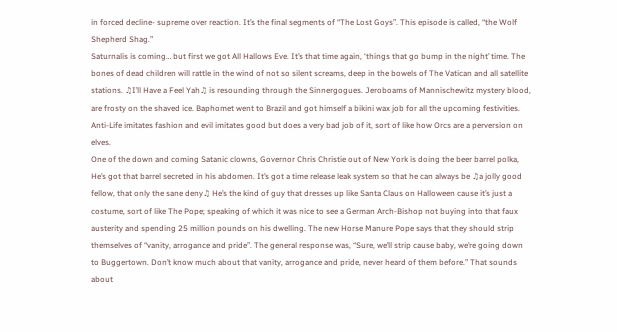in forced decline- supreme over reaction. It’s the final segments of “The Lost Goys”. This episode is called, “the Wolf Shepherd Shag.”
Saturnalis is coming… but first we got All Hallows Eve. It’s that time again, ‘things that go bump in the night’ time. The bones of dead children will rattle in the wind of not so silent screams, deep in the bowels of The Vatican and all satellite stations. ♫I’ll Have a Feel Yah♫ is resounding through the Sinnergogues. Jeroboams of Mannischewitz mystery blood, are frosty on the shaved ice. Baphomet went to Brazil and got himself a bikini wax job for all the upcoming festivities. Anti-Life imitates fashion and evil imitates good but does a very bad job of it, sort of like how Orcs are a perversion on elves.
One of the down and coming Satanic clowns, Governor Chris Christie out of New York is doing the beer barrel polka, He’s got that barrel secreted in his abdomen. It’s got a time release leak system so that he can always be ♫a jolly good fellow, that only the sane deny♫ He’s the kind of guy that dresses up like Santa Claus on Halloween cause it’s just a costume, sort of like The Pope; speaking of which it was nice to see a German Arch-Bishop not buying into that faux austerity and spending 25 million pounds on his dwelling. The new Horse Manure Pope says that they should strip themselves of “vanity, arrogance and pride”. The general response was, “Sure, we’ll strip cause baby, we’re going down to Buggertown. Don’t know much about that vanity, arrogance and pride, never heard of them before.” That sounds about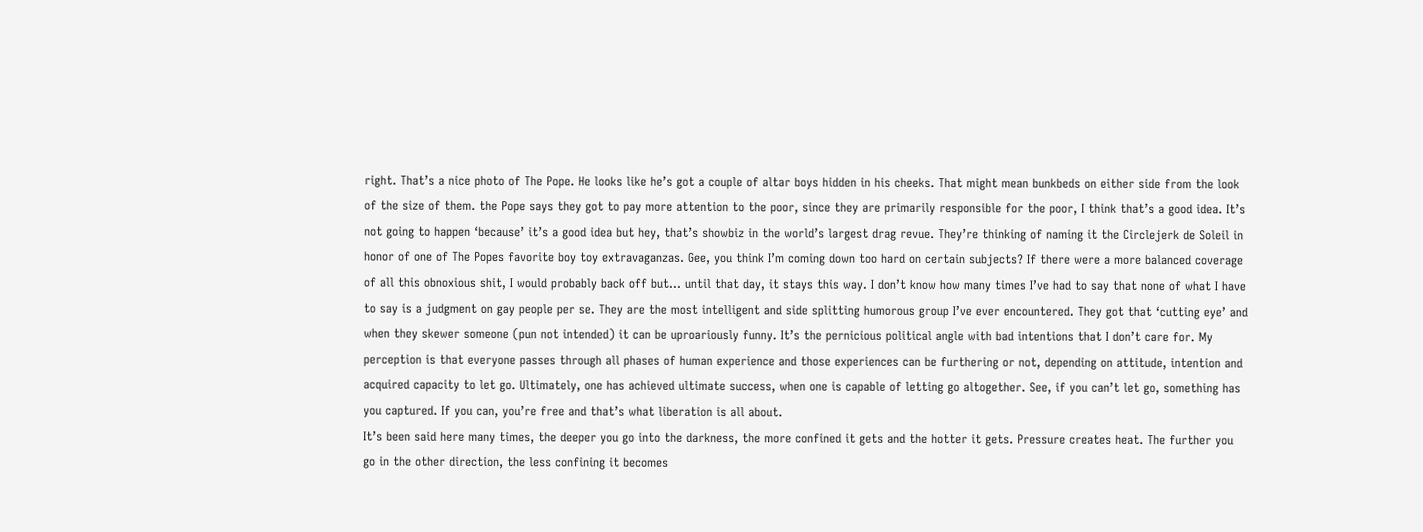right. That’s a nice photo of The Pope. He looks like he’s got a couple of altar boys hidden in his cheeks. That might mean bunkbeds on either side from the look of the size of them. the Pope says they got to pay more attention to the poor, since they are primarily responsible for the poor, I think that’s a good idea. It’s not going to happen ‘because’ it’s a good idea but hey, that’s showbiz in the world’s largest drag revue. They’re thinking of naming it the Circlejerk de Soleil in honor of one of The Popes favorite boy toy extravaganzas. Gee, you think I’m coming down too hard on certain subjects? If there were a more balanced coverage of all this obnoxious shit, I would probably back off but… until that day, it stays this way. I don’t know how many times I’ve had to say that none of what I have to say is a judgment on gay people per se. They are the most intelligent and side splitting humorous group I’ve ever encountered. They got that ‘cutting eye’ and when they skewer someone (pun not intended) it can be uproariously funny. It’s the pernicious political angle with bad intentions that I don’t care for. My perception is that everyone passes through all phases of human experience and those experiences can be furthering or not, depending on attitude, intention and acquired capacity to let go. Ultimately, one has achieved ultimate success, when one is capable of letting go altogether. See, if you can’t let go, something has you captured. If you can, you’re free and that’s what liberation is all about.
It’s been said here many times, the deeper you go into the darkness, the more confined it gets and the hotter it gets. Pressure creates heat. The further you go in the other direction, the less confining it becomes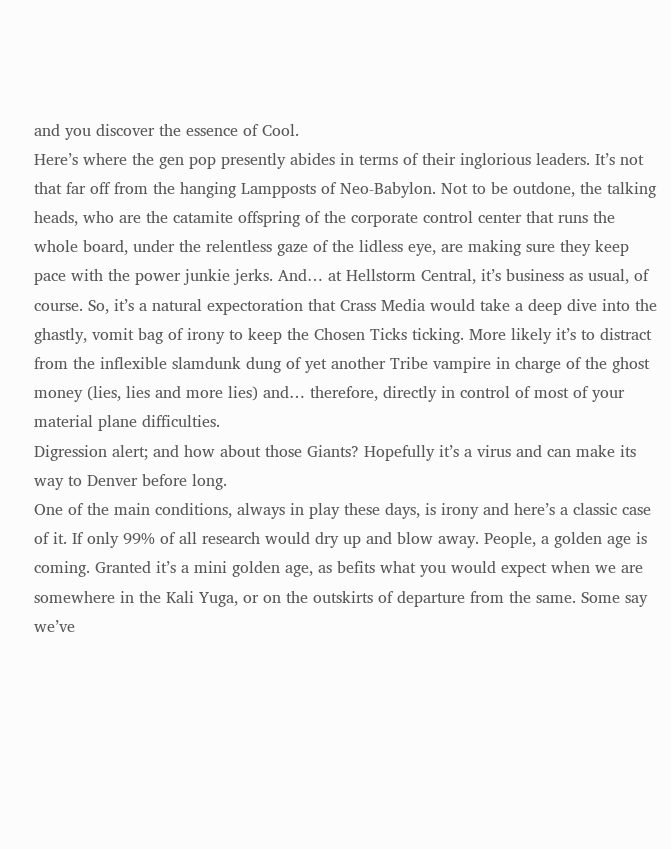and you discover the essence of Cool.
Here’s where the gen pop presently abides in terms of their inglorious leaders. It’s not that far off from the hanging Lampposts of Neo-Babylon. Not to be outdone, the talking heads, who are the catamite offspring of the corporate control center that runs the whole board, under the relentless gaze of the lidless eye, are making sure they keep pace with the power junkie jerks. And… at Hellstorm Central, it’s business as usual, of course. So, it’s a natural expectoration that Crass Media would take a deep dive into the ghastly, vomit bag of irony to keep the Chosen Ticks ticking. More likely it’s to distract from the inflexible slamdunk dung of yet another Tribe vampire in charge of the ghost money (lies, lies and more lies) and… therefore, directly in control of most of your material plane difficulties.
Digression alert; and how about those Giants? Hopefully it’s a virus and can make its way to Denver before long.
One of the main conditions, always in play these days, is irony and here’s a classic case of it. If only 99% of all research would dry up and blow away. People, a golden age is coming. Granted it’s a mini golden age, as befits what you would expect when we are somewhere in the Kali Yuga, or on the outskirts of departure from the same. Some say we’ve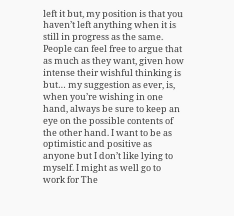left it but, my position is that you haven’t left anything when it is still in progress as the same. People can feel free to argue that as much as they want, given how intense their wishful thinking is but… my suggestion as ever, is, when you’re wishing in one hand, always be sure to keep an eye on the possible contents of the other hand. I want to be as optimistic and positive as anyone but I don’t like lying to myself. I might as well go to work for The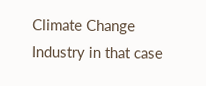Climate Change Industry in that case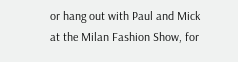or hang out with Paul and Mick at the Milan Fashion Show, for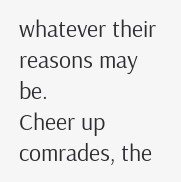whatever their reasons may be.
Cheer up comrades, the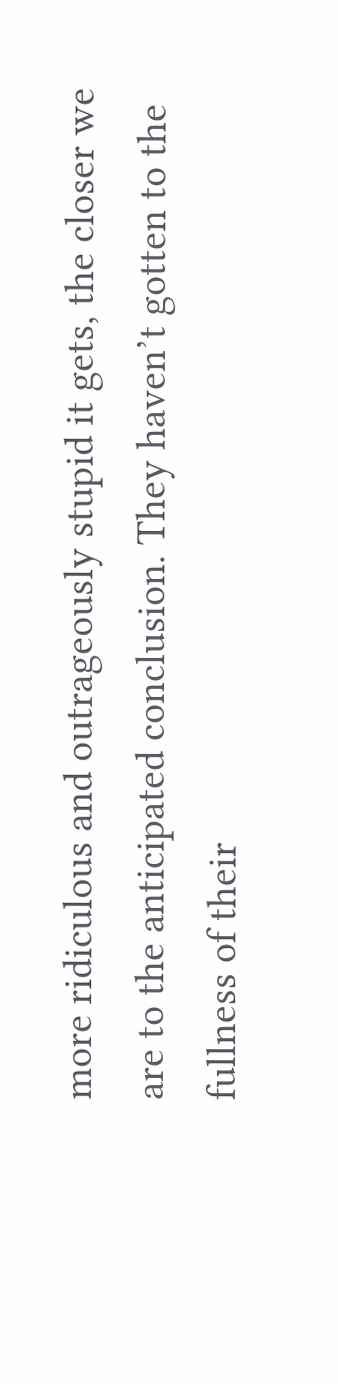more ridiculous and outrageously stupid it gets, the closer we are to the anticipated conclusion. They haven’t gotten to the fullness of their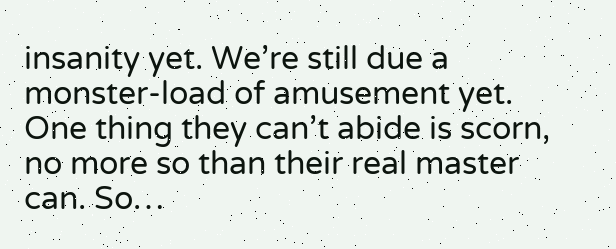insanity yet. We’re still due a monster-load of amusement yet. One thing they can’t abide is scorn, no more so than their real master can. So…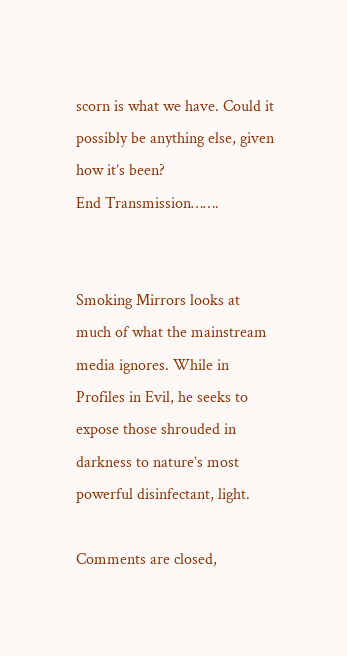scorn is what we have. Could it possibly be anything else, given how it’s been?
End Transmission…….


Smoking Mirrors looks at much of what the mainstream media ignores. While in Profiles in Evil, he seeks to expose those shrouded in darkness to nature’s most powerful disinfectant, light.

Comments are closed,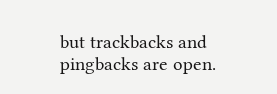but trackbacks and pingbacks are open.